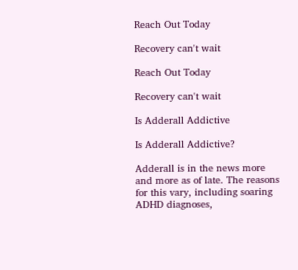Reach Out Today

Recovery can't wait

Reach Out Today

Recovery can't wait

Is Adderall Addictive

Is Adderall Addictive?

Adderall is in the news more and more as of late. The reasons for this vary, including soaring ADHD diagnoses,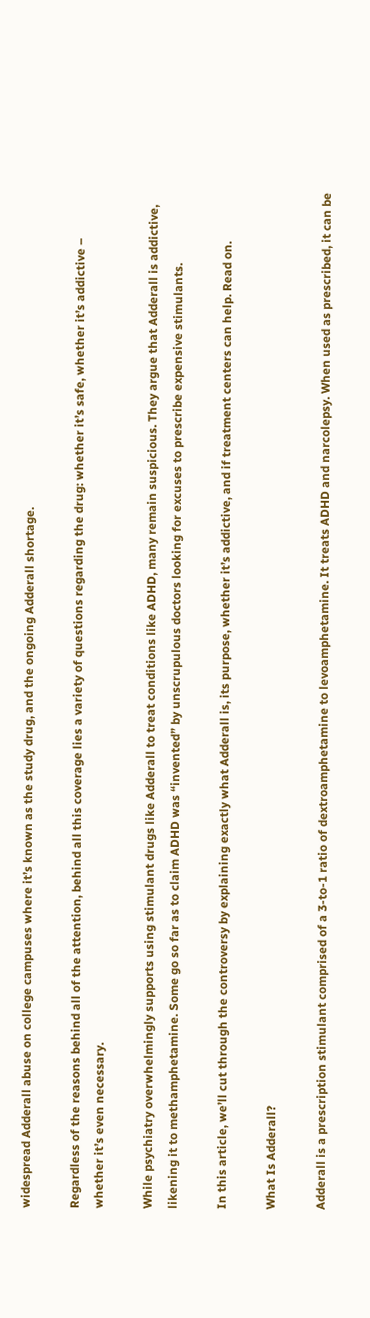widespread Adderall abuse on college campuses where it’s known as the study drug, and the ongoing Adderall shortage.

Regardless of the reasons behind all of the attention, behind all this coverage lies a variety of questions regarding the drug: whether it’s safe, whether it’s addictive – whether it’s even necessary.

While psychiatry overwhelmingly supports using stimulant drugs like Adderall to treat conditions like ADHD, many remain suspicious. They argue that Adderall is addictive, likening it to methamphetamine. Some go so far as to claim ADHD was “invented” by unscrupulous doctors looking for excuses to prescribe expensive stimulants.

In this article, we’ll cut through the controversy by explaining exactly what Adderall is, its purpose, whether it’s addictive, and if treatment centers can help. Read on.

What Is Adderall?

Adderall is a prescription stimulant comprised of a 3-to-1 ratio of dextroamphetamine to levoamphetamine. It treats ADHD and narcolepsy. When used as prescribed, it can be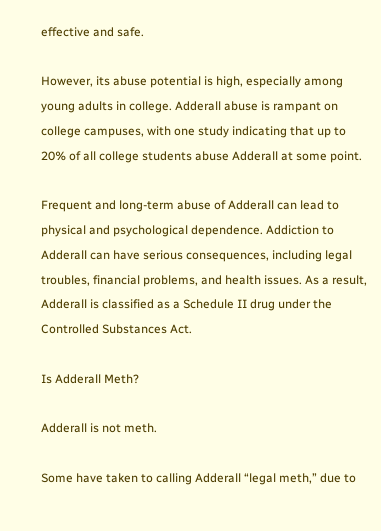effective and safe.

However, its abuse potential is high, especially among young adults in college. Adderall abuse is rampant on college campuses, with one study indicating that up to 20% of all college students abuse Adderall at some point.

Frequent and long-term abuse of Adderall can lead to physical and psychological dependence. Addiction to Adderall can have serious consequences, including legal troubles, financial problems, and health issues. As a result, Adderall is classified as a Schedule II drug under the Controlled Substances Act.

Is Adderall Meth?

Adderall is not meth.

Some have taken to calling Adderall “legal meth,” due to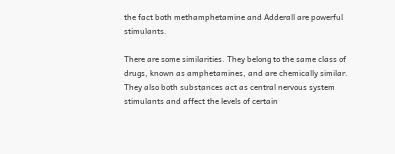the fact both methamphetamine and Adderall are powerful stimulants.

There are some similarities. They belong to the same class of drugs, known as amphetamines, and are chemically similar. They also both substances act as central nervous system stimulants and affect the levels of certain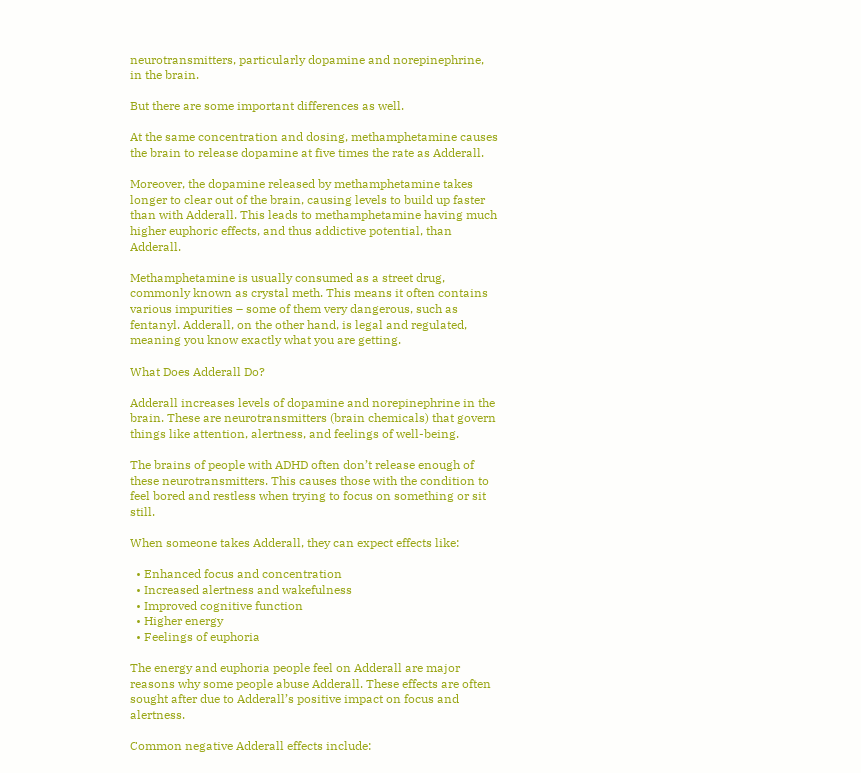neurotransmitters, particularly dopamine and norepinephrine, in the brain.

But there are some important differences as well.

At the same concentration and dosing, methamphetamine causes the brain to release dopamine at five times the rate as Adderall.

Moreover, the dopamine released by methamphetamine takes longer to clear out of the brain, causing levels to build up faster than with Adderall. This leads to methamphetamine having much higher euphoric effects, and thus addictive potential, than Adderall.

Methamphetamine is usually consumed as a street drug, commonly known as crystal meth. This means it often contains various impurities – some of them very dangerous, such as fentanyl. Adderall, on the other hand, is legal and regulated, meaning you know exactly what you are getting.

What Does Adderall Do?

Adderall increases levels of dopamine and norepinephrine in the brain. These are neurotransmitters (brain chemicals) that govern things like attention, alertness, and feelings of well-being.

The brains of people with ADHD often don’t release enough of these neurotransmitters. This causes those with the condition to feel bored and restless when trying to focus on something or sit still.

When someone takes Adderall, they can expect effects like:

  • Enhanced focus and concentration
  • Increased alertness and wakefulness
  • Improved cognitive function
  • Higher energy
  • Feelings of euphoria

The energy and euphoria people feel on Adderall are major reasons why some people abuse Adderall. These effects are often sought after due to Adderall’s positive impact on focus and alertness.

Common negative Adderall effects include: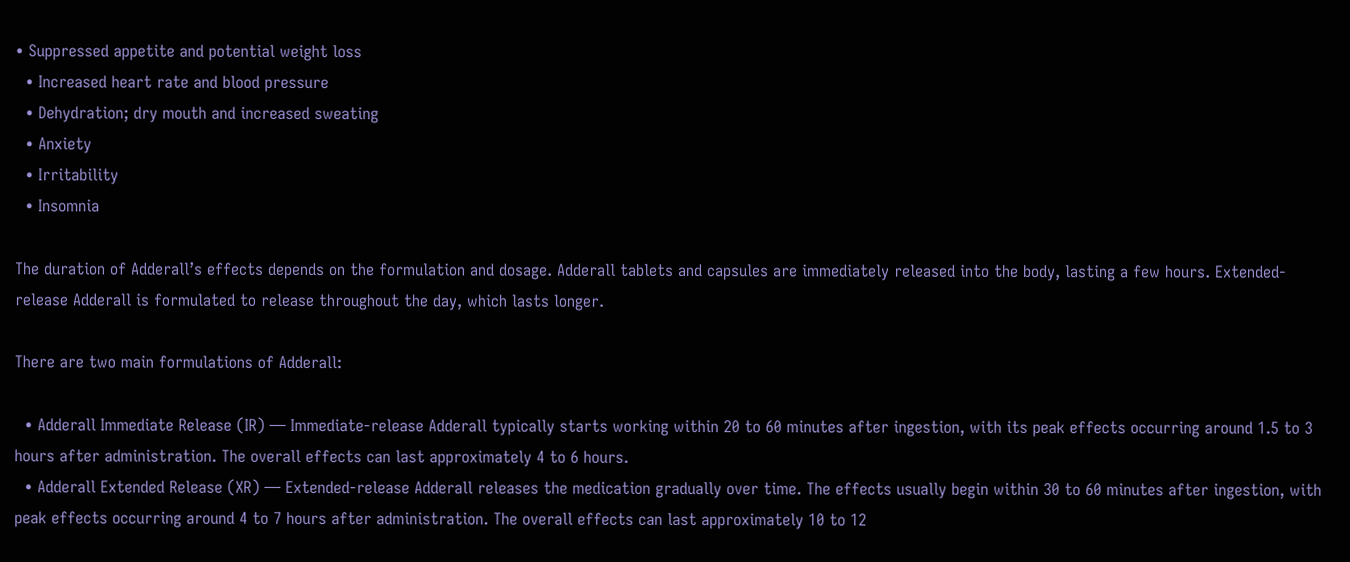• Suppressed appetite and potential weight loss
  • Increased heart rate and blood pressure
  • Dehydration; dry mouth and increased sweating
  • Anxiety
  • Irritability
  • Insomnia

The duration of Adderall’s effects depends on the formulation and dosage. Adderall tablets and capsules are immediately released into the body, lasting a few hours. Extended-release Adderall is formulated to release throughout the day, which lasts longer.

There are two main formulations of Adderall:

  • Adderall Immediate Release (IR) — Immediate-release Adderall typically starts working within 20 to 60 minutes after ingestion, with its peak effects occurring around 1.5 to 3 hours after administration. The overall effects can last approximately 4 to 6 hours.
  • Adderall Extended Release (XR) — Extended-release Adderall releases the medication gradually over time. The effects usually begin within 30 to 60 minutes after ingestion, with peak effects occurring around 4 to 7 hours after administration. The overall effects can last approximately 10 to 12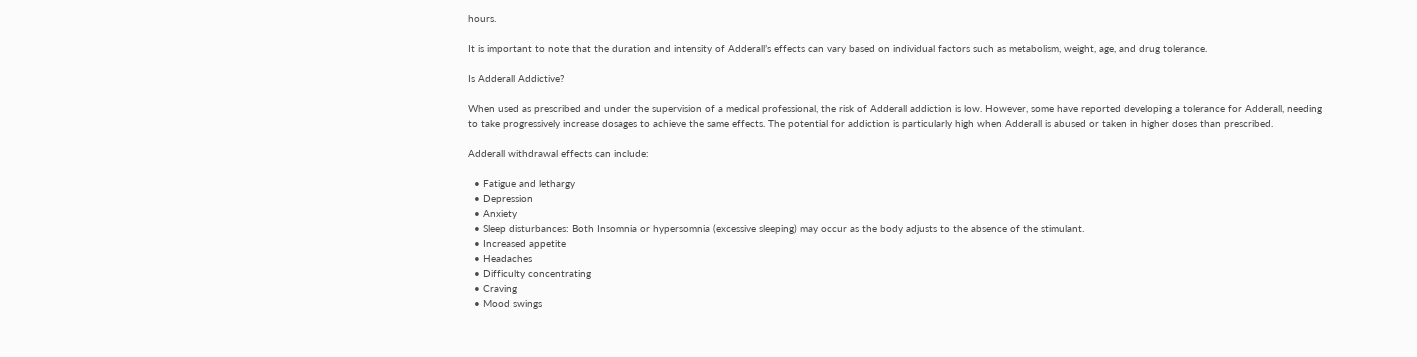hours.

It is important to note that the duration and intensity of Adderall’s effects can vary based on individual factors such as metabolism, weight, age, and drug tolerance.

Is Adderall Addictive?

When used as prescribed and under the supervision of a medical professional, the risk of Adderall addiction is low. However, some have reported developing a tolerance for Adderall, needing to take progressively increase dosages to achieve the same effects. The potential for addiction is particularly high when Adderall is abused or taken in higher doses than prescribed.

Adderall withdrawal effects can include:

  • Fatigue and lethargy
  • Depression
  • Anxiety
  • Sleep disturbances: Both Insomnia or hypersomnia (excessive sleeping) may occur as the body adjusts to the absence of the stimulant.
  • Increased appetite
  • Headaches
  • Difficulty concentrating
  • Craving
  • Mood swings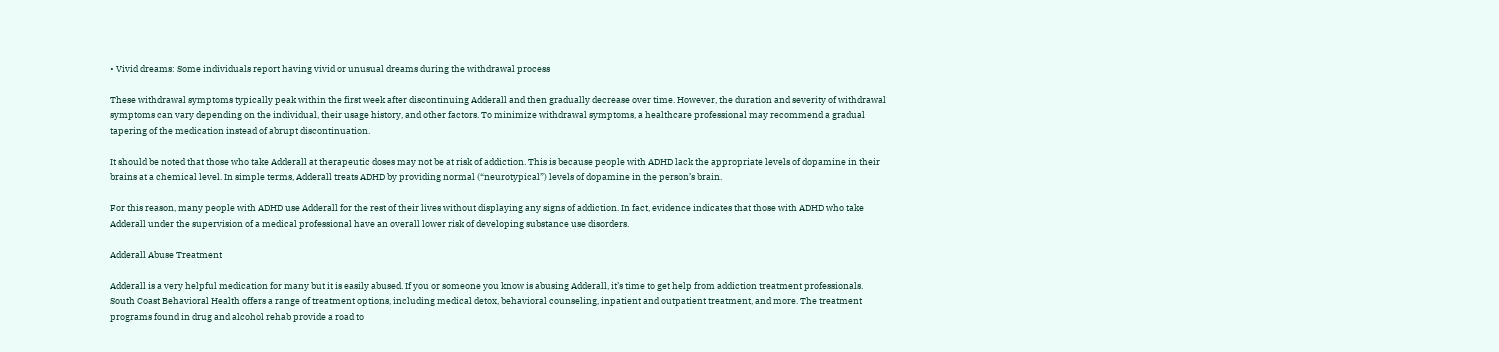• Vivid dreams: Some individuals report having vivid or unusual dreams during the withdrawal process

These withdrawal symptoms typically peak within the first week after discontinuing Adderall and then gradually decrease over time. However, the duration and severity of withdrawal symptoms can vary depending on the individual, their usage history, and other factors. To minimize withdrawal symptoms, a healthcare professional may recommend a gradual tapering of the medication instead of abrupt discontinuation.

It should be noted that those who take Adderall at therapeutic doses may not be at risk of addiction. This is because people with ADHD lack the appropriate levels of dopamine in their brains at a chemical level. In simple terms, Adderall treats ADHD by providing normal (“neurotypical”) levels of dopamine in the person’s brain.

For this reason, many people with ADHD use Adderall for the rest of their lives without displaying any signs of addiction. In fact, evidence indicates that those with ADHD who take Adderall under the supervision of a medical professional have an overall lower risk of developing substance use disorders.

Adderall Abuse Treatment

Adderall is a very helpful medication for many but it is easily abused. If you or someone you know is abusing Adderall, it’s time to get help from addiction treatment professionals. South Coast Behavioral Health offers a range of treatment options, including medical detox, behavioral counseling, inpatient and outpatient treatment, and more. The treatment programs found in drug and alcohol rehab provide a road to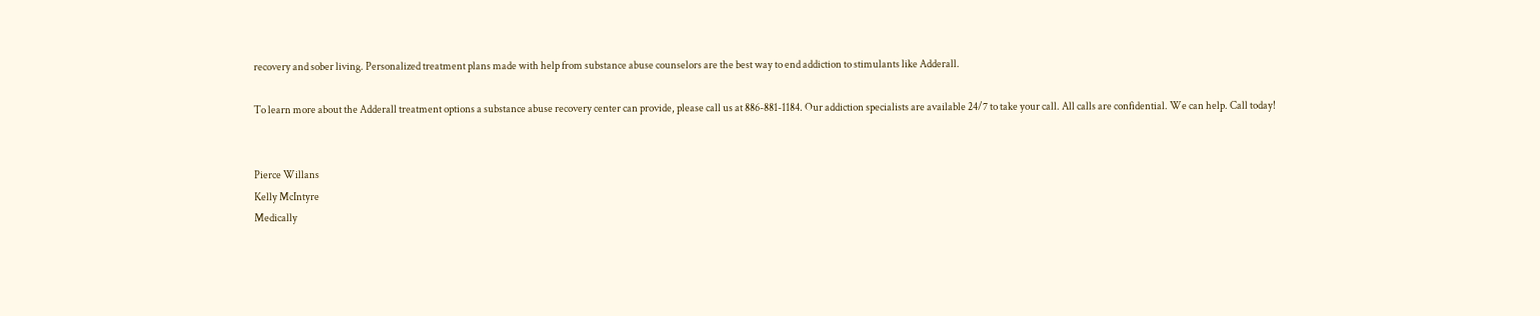recovery and sober living. Personalized treatment plans made with help from substance abuse counselors are the best way to end addiction to stimulants like Adderall.

To learn more about the Adderall treatment options a substance abuse recovery center can provide, please call us at 886-881-1184. Our addiction specialists are available 24/7 to take your call. All calls are confidential. We can help. Call today!


Pierce Willans
Kelly McIntyre
Medically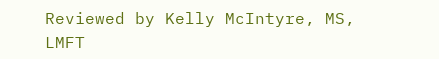Reviewed by Kelly McIntyre, MS, LMFT